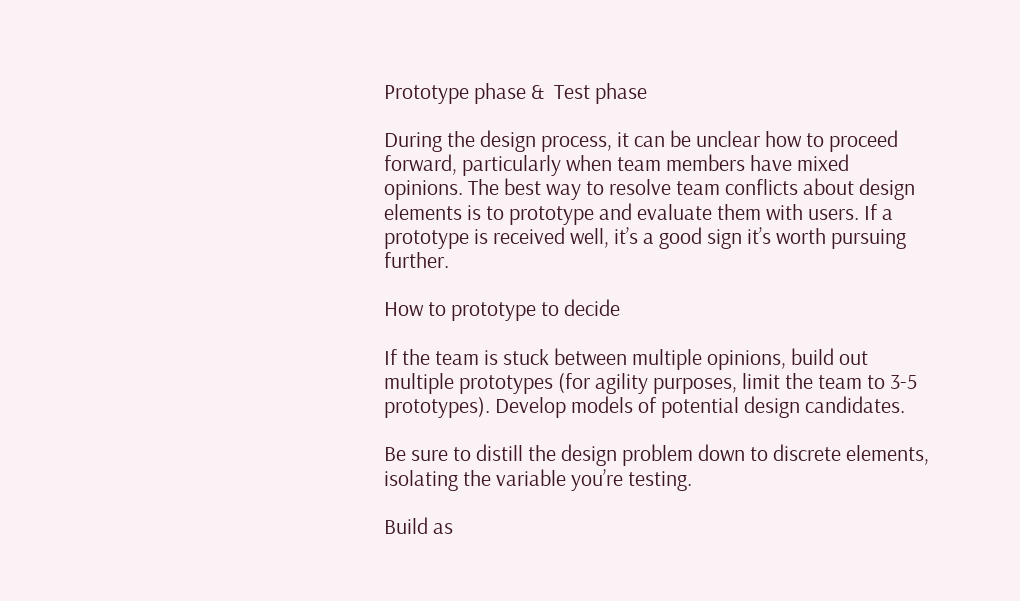Prototype phase &  Test phase

During the design process, it can be unclear how to proceed forward, particularly when team members have mixed opinions. The best way to resolve team conflicts about design elements is to prototype and evaluate them with users. If a prototype is received well, it’s a good sign it’s worth pursuing further.

How to prototype to decide

If the team is stuck between multiple opinions, build out multiple prototypes (for agility purposes, limit the team to 3-5 prototypes). Develop models of potential design candidates.

Be sure to distill the design problem down to discrete elements, isolating the variable you’re testing.

Build as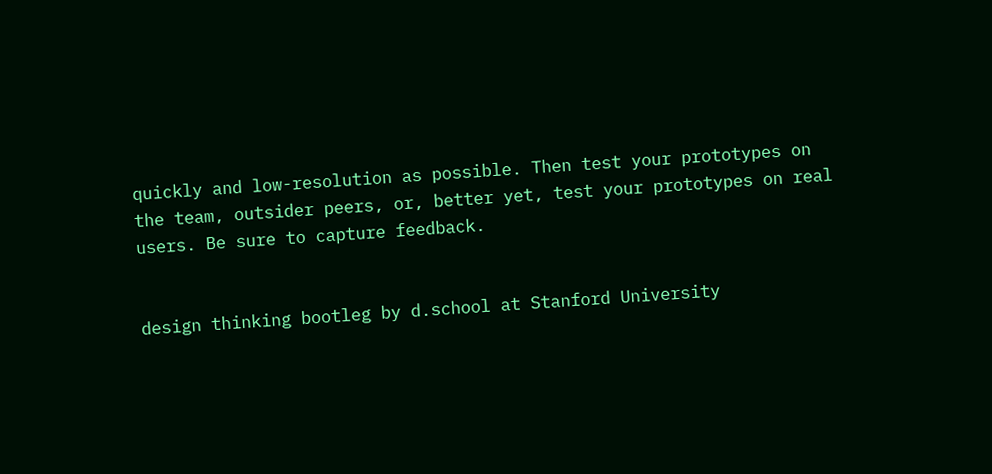quickly and low-resolution as possible. Then test your prototypes on the team, outsider peers, or, better yet, test your prototypes on real users. Be sure to capture feedback.


design thinking bootleg by d.school at Stanford University